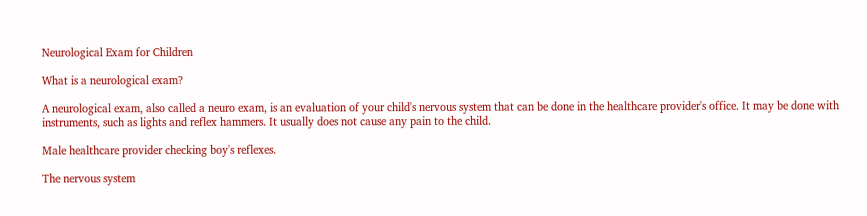Neurological Exam for Children

What is a neurological exam?

A neurological exam, also called a neuro exam, is an evaluation of your child's nervous system that can be done in the healthcare provider's office. It may be done with instruments, such as lights and reflex hammers. It usually does not cause any pain to the child.

Male healthcare provider checking boy's reflexes.

The nervous system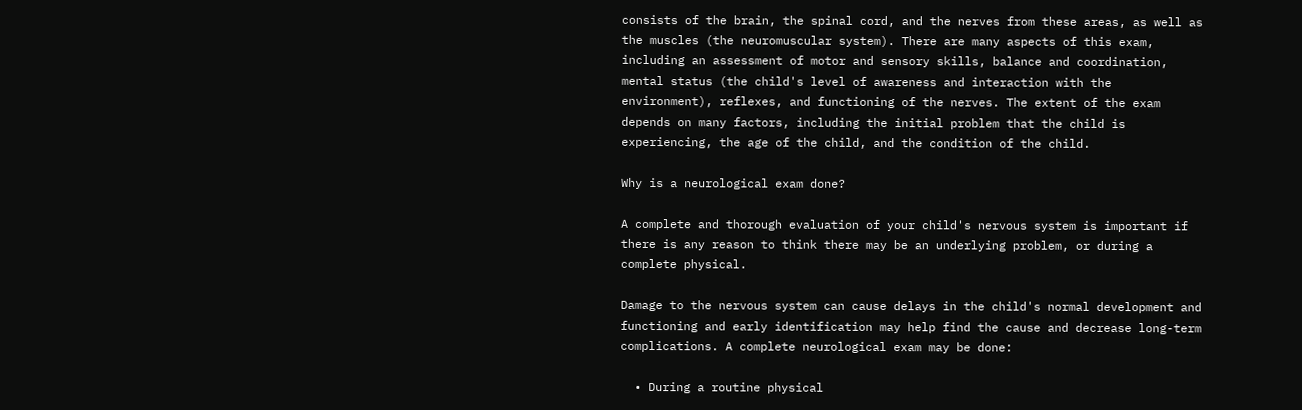consists of the brain, the spinal cord, and the nerves from these areas, as well as the muscles (the neuromuscular system). There are many aspects of this exam, including an assessment of motor and sensory skills, balance and coordination, mental status (the child's level of awareness and interaction with the environment), reflexes, and functioning of the nerves. The extent of the exam depends on many factors, including the initial problem that the child is experiencing, the age of the child, and the condition of the child.

Why is a neurological exam done?

A complete and thorough evaluation of your child's nervous system is important if there is any reason to think there may be an underlying problem, or during a complete physical.

Damage to the nervous system can cause delays in the child's normal development and functioning and early identification may help find the cause and decrease long-term complications. A complete neurological exam may be done:

  • During a routine physical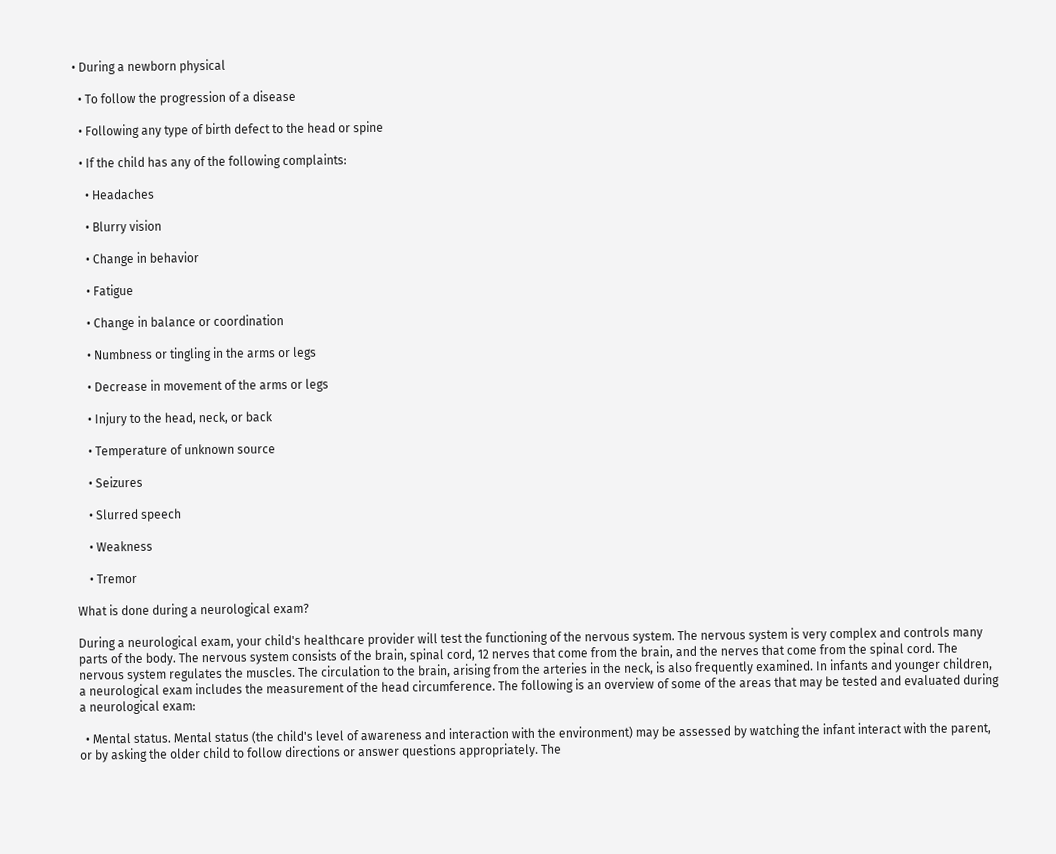• During a newborn physical

  • To follow the progression of a disease

  • Following any type of birth defect to the head or spine

  • If the child has any of the following complaints:

    • Headaches

    • Blurry vision

    • Change in behavior

    • Fatigue

    • Change in balance or coordination

    • Numbness or tingling in the arms or legs

    • Decrease in movement of the arms or legs

    • Injury to the head, neck, or back

    • Temperature of unknown source

    • Seizures

    • Slurred speech

    • Weakness

    • Tremor

What is done during a neurological exam?

During a neurological exam, your child's healthcare provider will test the functioning of the nervous system. The nervous system is very complex and controls many parts of the body. The nervous system consists of the brain, spinal cord, 12 nerves that come from the brain, and the nerves that come from the spinal cord. The nervous system regulates the muscles. The circulation to the brain, arising from the arteries in the neck, is also frequently examined. In infants and younger children, a neurological exam includes the measurement of the head circumference. The following is an overview of some of the areas that may be tested and evaluated during a neurological exam:

  • Mental status. Mental status (the child's level of awareness and interaction with the environment) may be assessed by watching the infant interact with the parent, or by asking the older child to follow directions or answer questions appropriately. The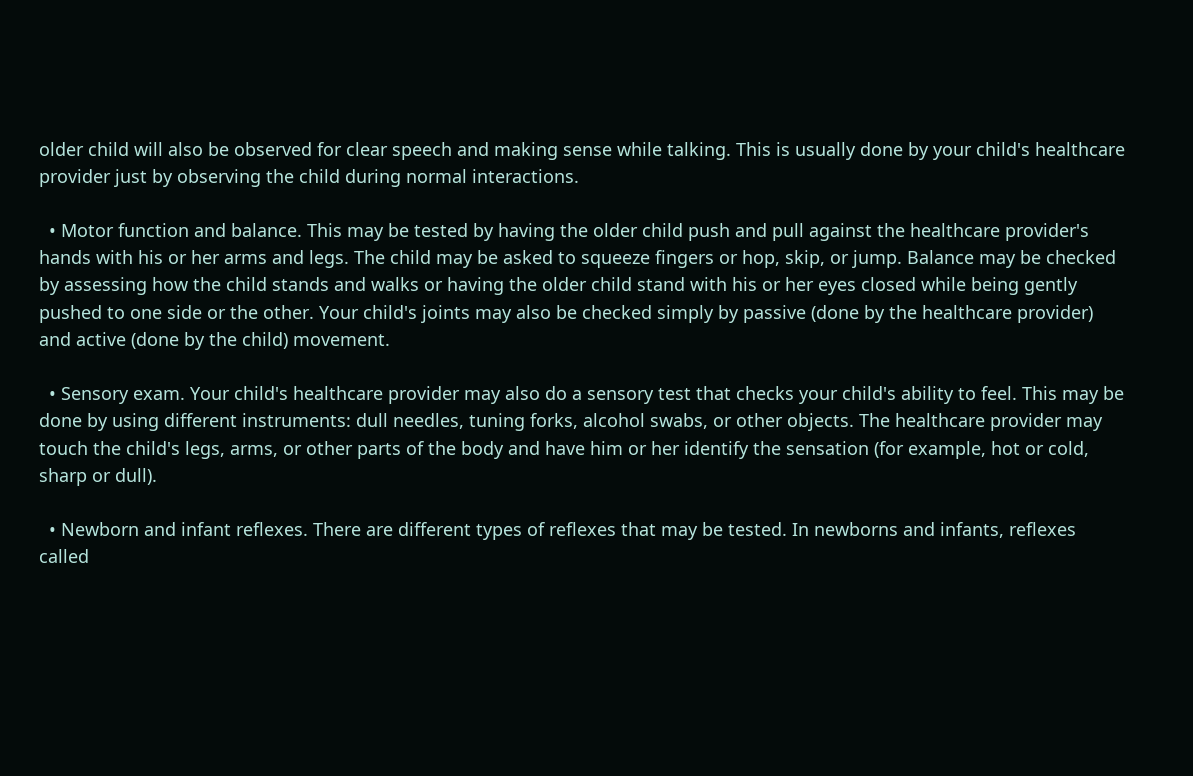older child will also be observed for clear speech and making sense while talking. This is usually done by your child's healthcare provider just by observing the child during normal interactions.

  • Motor function and balance. This may be tested by having the older child push and pull against the healthcare provider's hands with his or her arms and legs. The child may be asked to squeeze fingers or hop, skip, or jump. Balance may be checked by assessing how the child stands and walks or having the older child stand with his or her eyes closed while being gently pushed to one side or the other. Your child's joints may also be checked simply by passive (done by the healthcare provider) and active (done by the child) movement.

  • Sensory exam. Your child's healthcare provider may also do a sensory test that checks your child's ability to feel. This may be done by using different instruments: dull needles, tuning forks, alcohol swabs, or other objects. The healthcare provider may touch the child's legs, arms, or other parts of the body and have him or her identify the sensation (for example, hot or cold, sharp or dull).

  • Newborn and infant reflexes. There are different types of reflexes that may be tested. In newborns and infants, reflexes called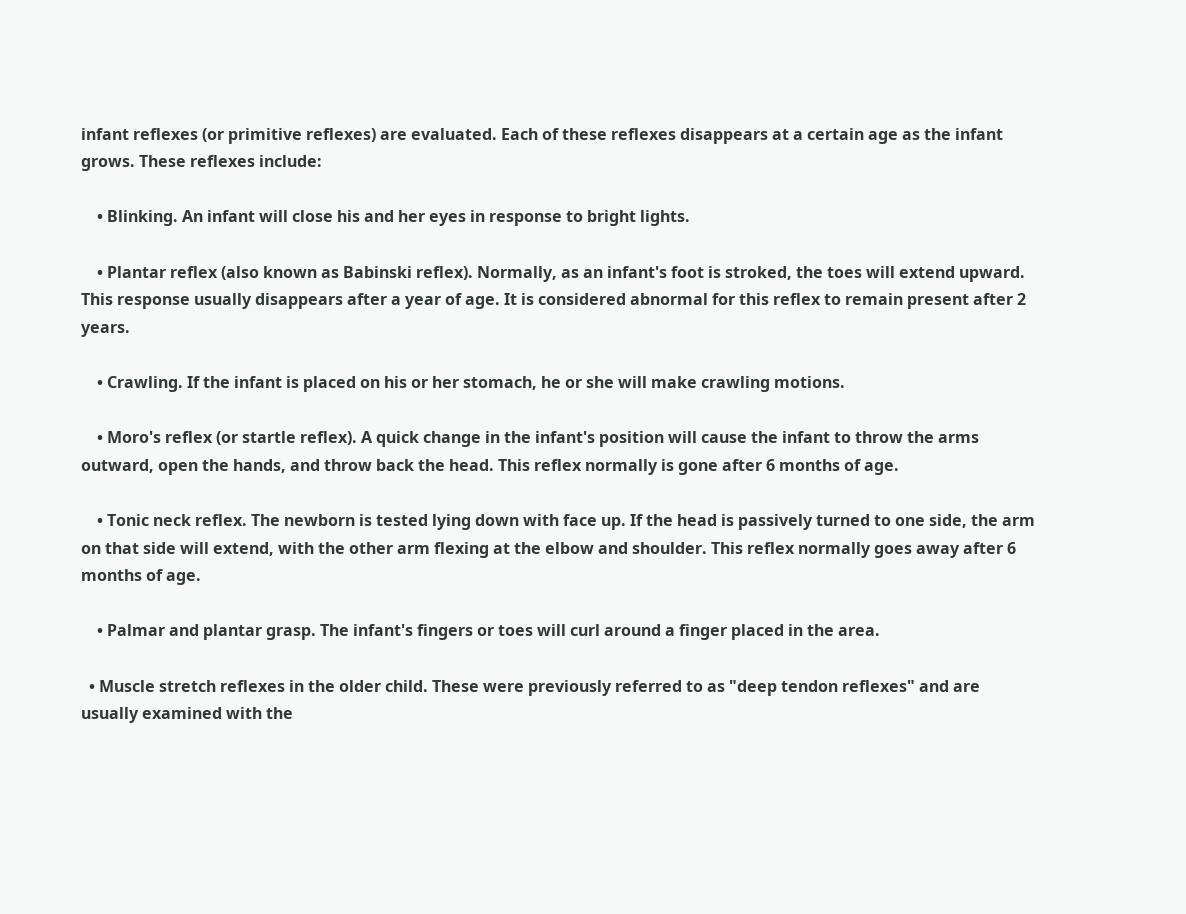infant reflexes (or primitive reflexes) are evaluated. Each of these reflexes disappears at a certain age as the infant grows. These reflexes include:

    • Blinking. An infant will close his and her eyes in response to bright lights.

    • Plantar reflex (also known as Babinski reflex). Normally, as an infant's foot is stroked, the toes will extend upward. This response usually disappears after a year of age. It is considered abnormal for this reflex to remain present after 2 years.

    • Crawling. If the infant is placed on his or her stomach, he or she will make crawling motions.

    • Moro's reflex (or startle reflex). A quick change in the infant's position will cause the infant to throw the arms outward, open the hands, and throw back the head. This reflex normally is gone after 6 months of age.

    • Tonic neck reflex. The newborn is tested lying down with face up. If the head is passively turned to one side, the arm on that side will extend, with the other arm flexing at the elbow and shoulder. This reflex normally goes away after 6 months of age.

    • Palmar and plantar grasp. The infant's fingers or toes will curl around a finger placed in the area.

  • Muscle stretch reflexes in the older child. These were previously referred to as "deep tendon reflexes" and are usually examined with the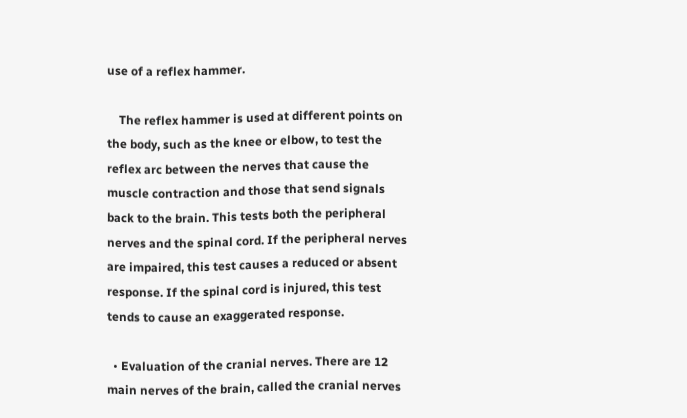use of a reflex hammer.

    The reflex hammer is used at different points on the body, such as the knee or elbow, to test the reflex arc between the nerves that cause the muscle contraction and those that send signals back to the brain. This tests both the peripheral nerves and the spinal cord. If the peripheral nerves are impaired, this test causes a reduced or absent response. If the spinal cord is injured, this test tends to cause an exaggerated response.

  • Evaluation of the cranial nerves. There are 12 main nerves of the brain, called the cranial nerves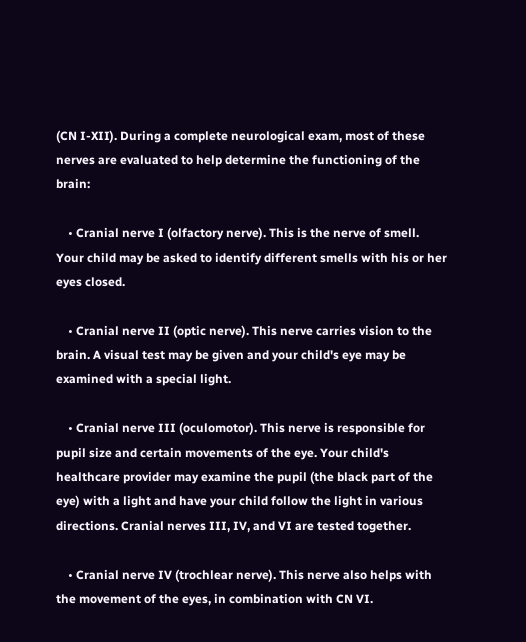(CN I-XII). During a complete neurological exam, most of these nerves are evaluated to help determine the functioning of the brain:

    • Cranial nerve I (olfactory nerve). This is the nerve of smell. Your child may be asked to identify different smells with his or her eyes closed.

    • Cranial nerve II (optic nerve). This nerve carries vision to the brain. A visual test may be given and your child's eye may be examined with a special light.

    • Cranial nerve III (oculomotor). This nerve is responsible for pupil size and certain movements of the eye. Your child's healthcare provider may examine the pupil (the black part of the eye) with a light and have your child follow the light in various directions. Cranial nerves III, IV, and VI are tested together.

    • Cranial nerve IV (trochlear nerve). This nerve also helps with the movement of the eyes, in combination with CN VI.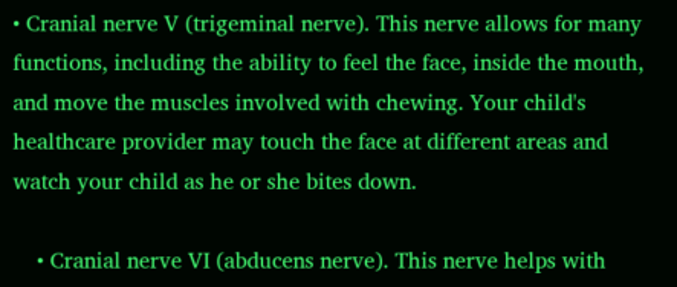• Cranial nerve V (trigeminal nerve). This nerve allows for many functions, including the ability to feel the face, inside the mouth, and move the muscles involved with chewing. Your child's healthcare provider may touch the face at different areas and watch your child as he or she bites down.

    • Cranial nerve VI (abducens nerve). This nerve helps with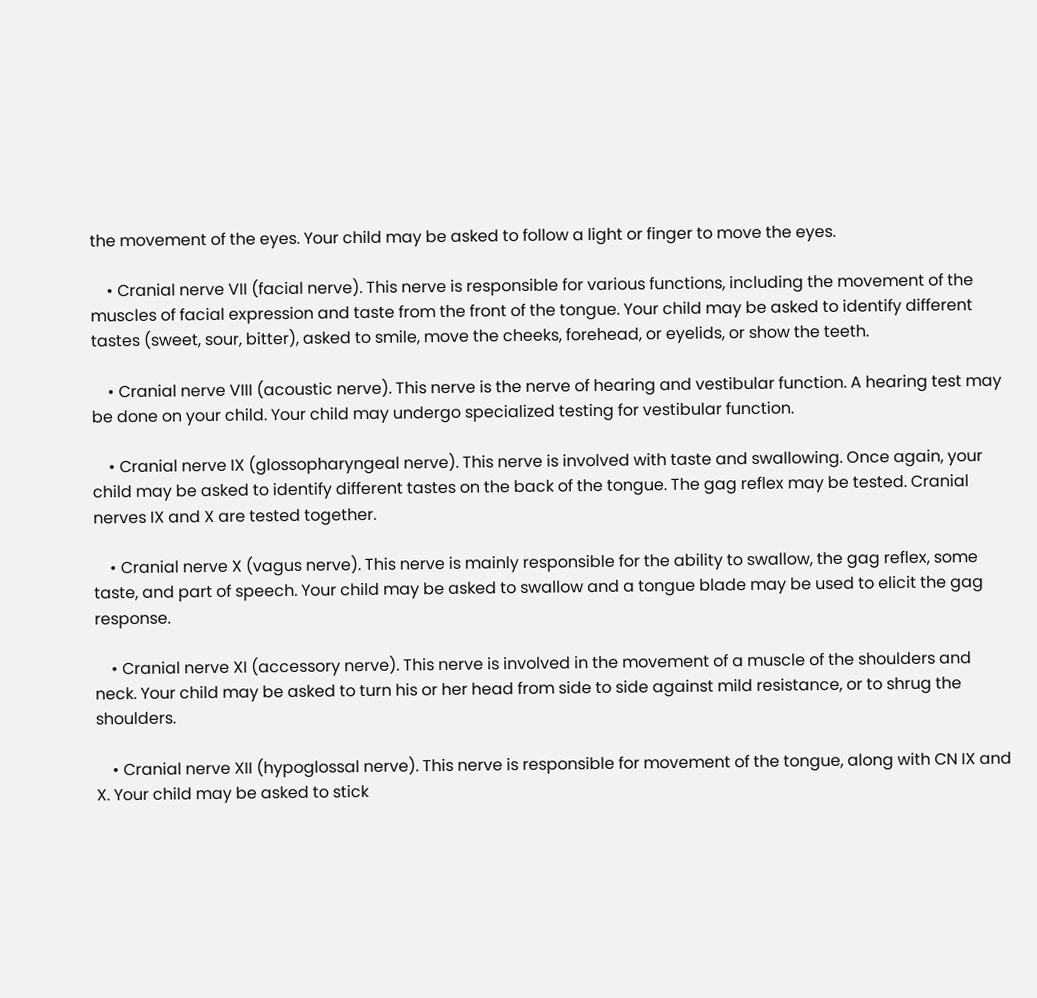the movement of the eyes. Your child may be asked to follow a light or finger to move the eyes.

    • Cranial nerve VII (facial nerve). This nerve is responsible for various functions, including the movement of the muscles of facial expression and taste from the front of the tongue. Your child may be asked to identify different tastes (sweet, sour, bitter), asked to smile, move the cheeks, forehead, or eyelids, or show the teeth.

    • Cranial nerve VIII (acoustic nerve). This nerve is the nerve of hearing and vestibular function. A hearing test may be done on your child. Your child may undergo specialized testing for vestibular function.

    • Cranial nerve IX (glossopharyngeal nerve). This nerve is involved with taste and swallowing. Once again, your child may be asked to identify different tastes on the back of the tongue. The gag reflex may be tested. Cranial nerves IX and X are tested together.

    • Cranial nerve X (vagus nerve). This nerve is mainly responsible for the ability to swallow, the gag reflex, some taste, and part of speech. Your child may be asked to swallow and a tongue blade may be used to elicit the gag response.

    • Cranial nerve XI (accessory nerve). This nerve is involved in the movement of a muscle of the shoulders and neck. Your child may be asked to turn his or her head from side to side against mild resistance, or to shrug the shoulders.

    • Cranial nerve XII (hypoglossal nerve). This nerve is responsible for movement of the tongue, along with CN IX and X. Your child may be asked to stick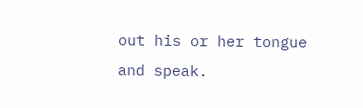out his or her tongue and speak.